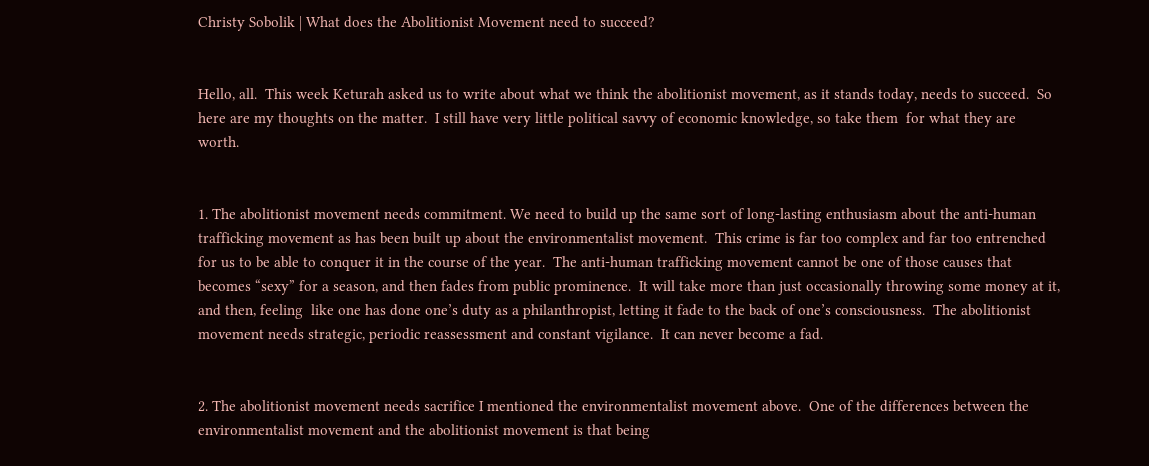Christy Sobolik | What does the Abolitionist Movement need to succeed?


Hello, all.  This week Keturah asked us to write about what we think the abolitionist movement, as it stands today, needs to succeed.  So here are my thoughts on the matter.  I still have very little political savvy of economic knowledge, so take them  for what they are worth.


1. The abolitionist movement needs commitment. We need to build up the same sort of long-lasting enthusiasm about the anti-human trafficking movement as has been built up about the environmentalist movement.  This crime is far too complex and far too entrenched for us to be able to conquer it in the course of the year.  The anti-human trafficking movement cannot be one of those causes that becomes “sexy” for a season, and then fades from public prominence.  It will take more than just occasionally throwing some money at it, and then, feeling  like one has done one’s duty as a philanthropist, letting it fade to the back of one’s consciousness.  The abolitionist movement needs strategic, periodic reassessment and constant vigilance.  It can never become a fad.


2. The abolitionist movement needs sacrifice I mentioned the environmentalist movement above.  One of the differences between the environmentalist movement and the abolitionist movement is that being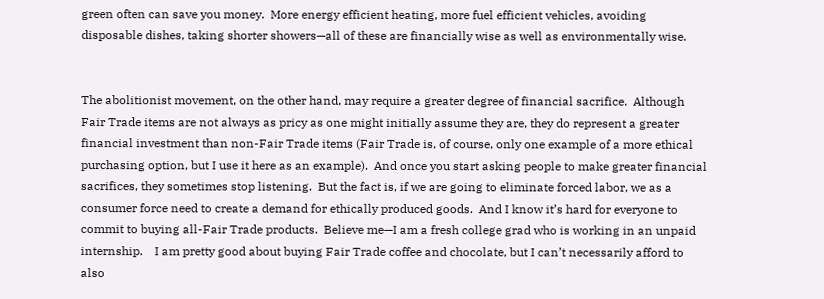green often can save you money.  More energy efficient heating, more fuel efficient vehicles, avoiding disposable dishes, taking shorter showers—all of these are financially wise as well as environmentally wise.


The abolitionist movement, on the other hand, may require a greater degree of financial sacrifice.  Although Fair Trade items are not always as pricy as one might initially assume they are, they do represent a greater financial investment than non-Fair Trade items (Fair Trade is, of course, only one example of a more ethical purchasing option, but I use it here as an example).  And once you start asking people to make greater financial sacrifices, they sometimes stop listening.  But the fact is, if we are going to eliminate forced labor, we as a consumer force need to create a demand for ethically produced goods.  And I know it’s hard for everyone to commit to buying all-Fair Trade products.  Believe me—I am a fresh college grad who is working in an unpaid internship.    I am pretty good about buying Fair Trade coffee and chocolate, but I can’t necessarily afford to also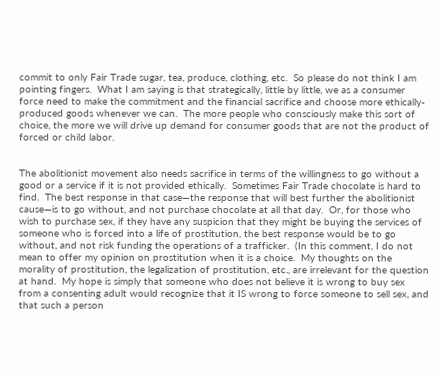commit to only Fair Trade sugar, tea, produce, clothing, etc.  So please do not think I am pointing fingers.  What I am saying is that strategically, little by little, we as a consumer force need to make the commitment and the financial sacrifice and choose more ethically-produced goods whenever we can.  The more people who consciously make this sort of choice, the more we will drive up demand for consumer goods that are not the product of forced or child labor.


The abolitionist movement also needs sacrifice in terms of the willingness to go without a good or a service if it is not provided ethically.  Sometimes Fair Trade chocolate is hard to find.  The best response in that case—the response that will best further the abolitionist cause—is to go without, and not purchase chocolate at all that day.  Or, for those who wish to purchase sex, if they have any suspicion that they might be buying the services of someone who is forced into a life of prostitution, the best response would be to go without, and not risk funding the operations of a trafficker.  (In this comment, I do not mean to offer my opinion on prostitution when it is a choice.  My thoughts on the morality of prostitution, the legalization of prostitution, etc., are irrelevant for the question at hand.  My hope is simply that someone who does not believe it is wrong to buy sex from a consenting adult would recognize that it IS wrong to force someone to sell sex, and that such a person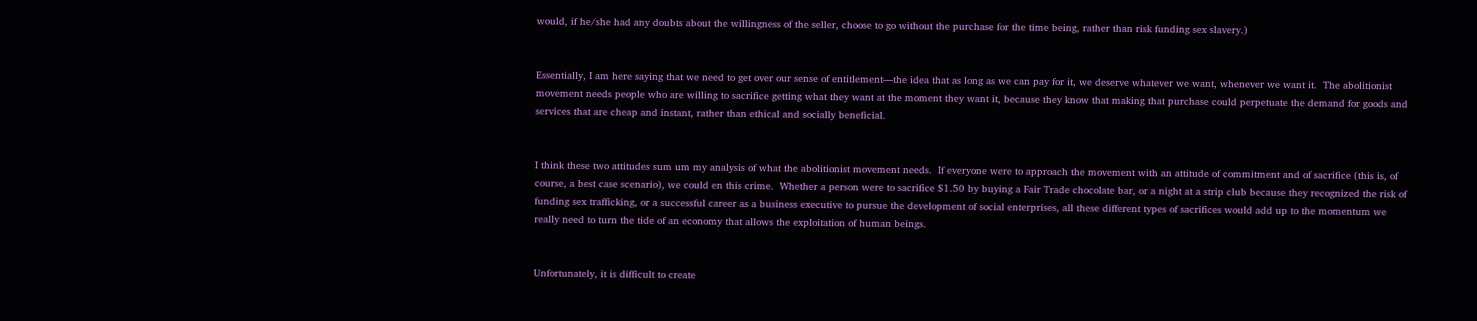would, if he/she had any doubts about the willingness of the seller, choose to go without the purchase for the time being, rather than risk funding sex slavery.)


Essentially, I am here saying that we need to get over our sense of entitlement—the idea that as long as we can pay for it, we deserve whatever we want, whenever we want it.  The abolitionist movement needs people who are willing to sacrifice getting what they want at the moment they want it, because they know that making that purchase could perpetuate the demand for goods and services that are cheap and instant, rather than ethical and socially beneficial.


I think these two attitudes sum um my analysis of what the abolitionist movement needs.  If everyone were to approach the movement with an attitude of commitment and of sacrifice (this is, of course, a best case scenario), we could en this crime.  Whether a person were to sacrifice $1.50 by buying a Fair Trade chocolate bar, or a night at a strip club because they recognized the risk of funding sex trafficking, or a successful career as a business executive to pursue the development of social enterprises, all these different types of sacrifices would add up to the momentum we really need to turn the tide of an economy that allows the exploitation of human beings.


Unfortunately, it is difficult to create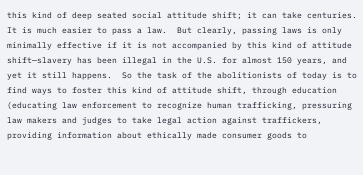this kind of deep seated social attitude shift; it can take centuries.  It is much easier to pass a law.  But clearly, passing laws is only minimally effective if it is not accompanied by this kind of attitude shift—slavery has been illegal in the U.S. for almost 150 years, and yet it still happens.  So the task of the abolitionists of today is to find ways to foster this kind of attitude shift, through education (educating law enforcement to recognize human trafficking, pressuring law makers and judges to take legal action against traffickers, providing information about ethically made consumer goods to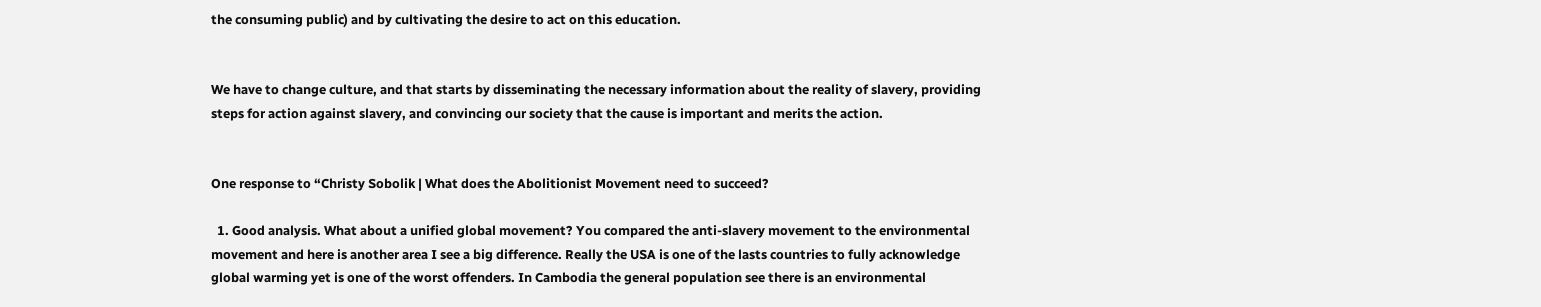the consuming public) and by cultivating the desire to act on this education.


We have to change culture, and that starts by disseminating the necessary information about the reality of slavery, providing steps for action against slavery, and convincing our society that the cause is important and merits the action.


One response to “Christy Sobolik | What does the Abolitionist Movement need to succeed?

  1. Good analysis. What about a unified global movement? You compared the anti-slavery movement to the environmental movement and here is another area I see a big difference. Really the USA is one of the lasts countries to fully acknowledge global warming yet is one of the worst offenders. In Cambodia the general population see there is an environmental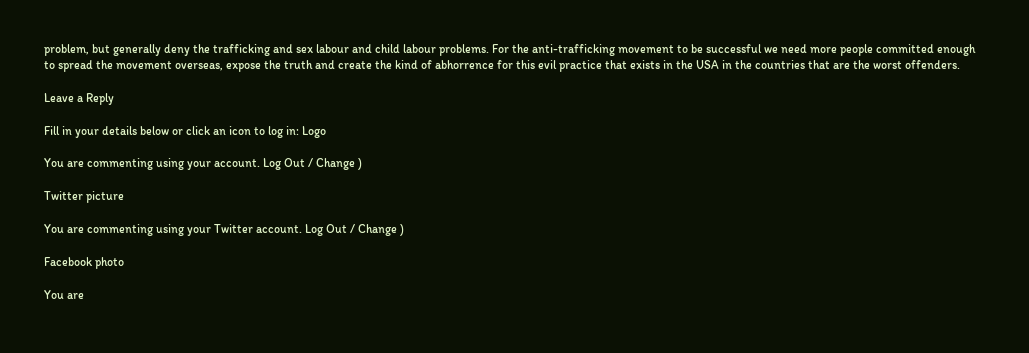problem, but generally deny the trafficking and sex labour and child labour problems. For the anti-trafficking movement to be successful we need more people committed enough to spread the movement overseas, expose the truth and create the kind of abhorrence for this evil practice that exists in the USA in the countries that are the worst offenders.

Leave a Reply

Fill in your details below or click an icon to log in: Logo

You are commenting using your account. Log Out / Change )

Twitter picture

You are commenting using your Twitter account. Log Out / Change )

Facebook photo

You are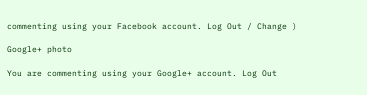commenting using your Facebook account. Log Out / Change )

Google+ photo

You are commenting using your Google+ account. Log Out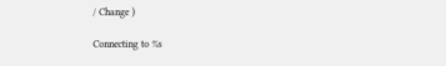/ Change )

Connecting to %s